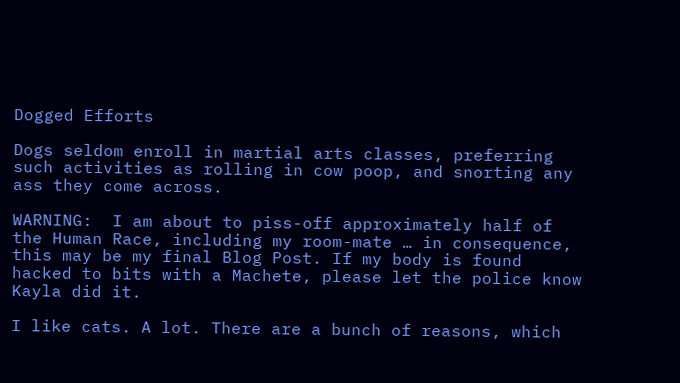Dogged Efforts

Dogs seldom enroll in martial arts classes, preferring such activities as rolling in cow poop, and snorting any ass they come across.

WARNING:  I am about to piss-off approximately half of the Human Race, including my room-mate … in consequence, this may be my final Blog Post. If my body is found hacked to bits with a Machete, please let the police know Kayla did it.

I like cats. A lot. There are a bunch of reasons, which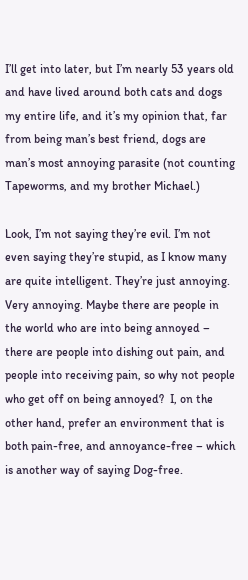I’ll get into later, but I’m nearly 53 years old and have lived around both cats and dogs my entire life, and it’s my opinion that, far from being man’s best friend, dogs are man’s most annoying parasite (not counting Tapeworms, and my brother Michael.)

Look, I’m not saying they’re evil. I’m not even saying they’re stupid, as I know many are quite intelligent. They’re just annoying. Very annoying. Maybe there are people in the world who are into being annoyed – there are people into dishing out pain, and people into receiving pain, so why not people who get off on being annoyed?  I, on the other hand, prefer an environment that is both pain-free, and annoyance-free – which is another way of saying Dog-free.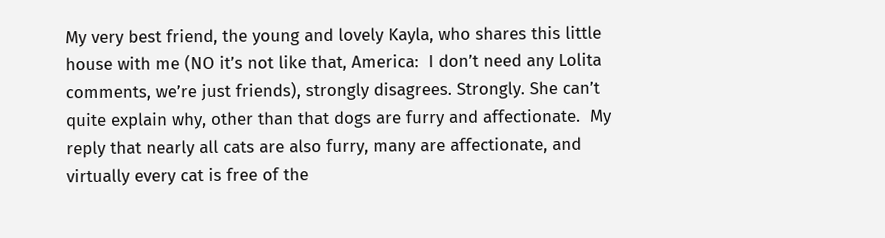My very best friend, the young and lovely Kayla, who shares this little house with me (NO it’s not like that, America:  I don’t need any Lolita comments, we’re just friends), strongly disagrees. Strongly. She can’t quite explain why, other than that dogs are furry and affectionate.  My reply that nearly all cats are also furry, many are affectionate, and virtually every cat is free of the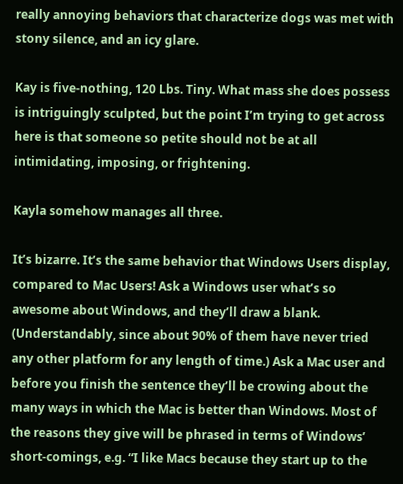really annoying behaviors that characterize dogs was met with stony silence, and an icy glare.

Kay is five-nothing, 120 Lbs. Tiny. What mass she does possess is intriguingly sculpted, but the point I’m trying to get across here is that someone so petite should not be at all intimidating, imposing, or frightening.

Kayla somehow manages all three.

It’s bizarre. It’s the same behavior that Windows Users display, compared to Mac Users! Ask a Windows user what’s so awesome about Windows, and they’ll draw a blank. (Understandably, since about 90% of them have never tried any other platform for any length of time.) Ask a Mac user and before you finish the sentence they’ll be crowing about the many ways in which the Mac is better than Windows. Most of the reasons they give will be phrased in terms of Windows’ short-comings, e.g. “I like Macs because they start up to the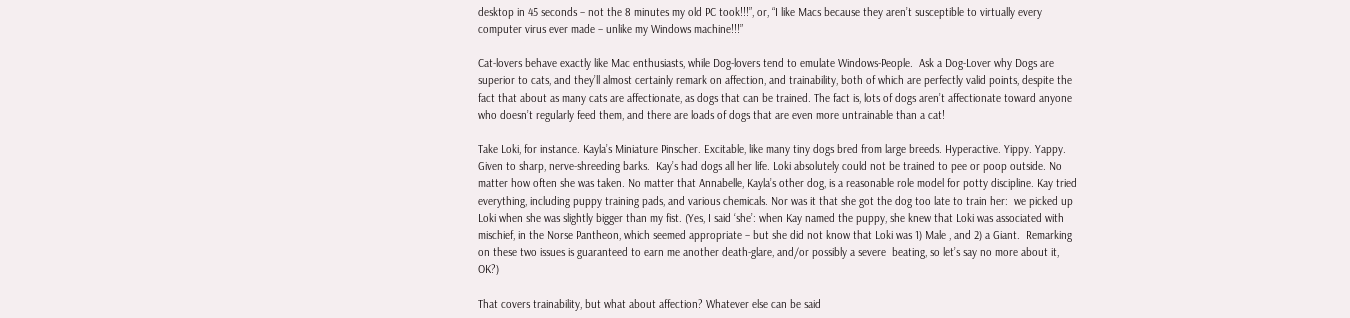desktop in 45 seconds – not the 8 minutes my old PC took!!!”, or, “I like Macs because they aren’t susceptible to virtually every computer virus ever made – unlike my Windows machine!!!”

Cat-lovers behave exactly like Mac enthusiasts, while Dog-lovers tend to emulate Windows-People.  Ask a Dog-Lover why Dogs are superior to cats, and they’ll almost certainly remark on affection, and trainability, both of which are perfectly valid points, despite the fact that about as many cats are affectionate, as dogs that can be trained. The fact is, lots of dogs aren’t affectionate toward anyone who doesn’t regularly feed them, and there are loads of dogs that are even more untrainable than a cat!

Take Loki, for instance. Kayla’s Miniature Pinscher. Excitable, like many tiny dogs bred from large breeds. Hyperactive. Yippy. Yappy. Given to sharp, nerve-shreeding barks.  Kay’s had dogs all her life. Loki absolutely could not be trained to pee or poop outside. No matter how often she was taken. No matter that Annabelle, Kayla’s other dog, is a reasonable role model for potty discipline. Kay tried everything, including puppy training pads, and various chemicals. Nor was it that she got the dog too late to train her:  we picked up Loki when she was slightly bigger than my fist. (Yes, I said ‘she’: when Kay named the puppy, she knew that Loki was associated with mischief, in the Norse Pantheon, which seemed appropriate – but she did not know that Loki was 1) Male , and 2) a Giant.  Remarking on these two issues is guaranteed to earn me another death-glare, and/or possibly a severe  beating, so let’s say no more about it, OK?)

That covers trainability, but what about affection? Whatever else can be said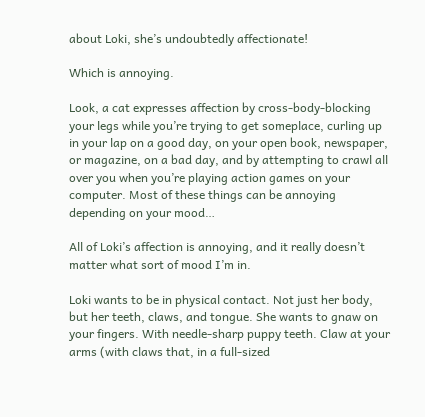about Loki, she’s undoubtedly affectionate!

Which is annoying.

Look, a cat expresses affection by cross-body-blocking your legs while you’re trying to get someplace, curling up in your lap on a good day, on your open book, newspaper, or magazine, on a bad day, and by attempting to crawl all over you when you’re playing action games on your computer. Most of these things can be annoying depending on your mood…

All of Loki’s affection is annoying, and it really doesn’t matter what sort of mood I’m in.

Loki wants to be in physical contact. Not just her body, but her teeth, claws, and tongue. She wants to gnaw on your fingers. With needle-sharp puppy teeth. Claw at your arms (with claws that, in a full-sized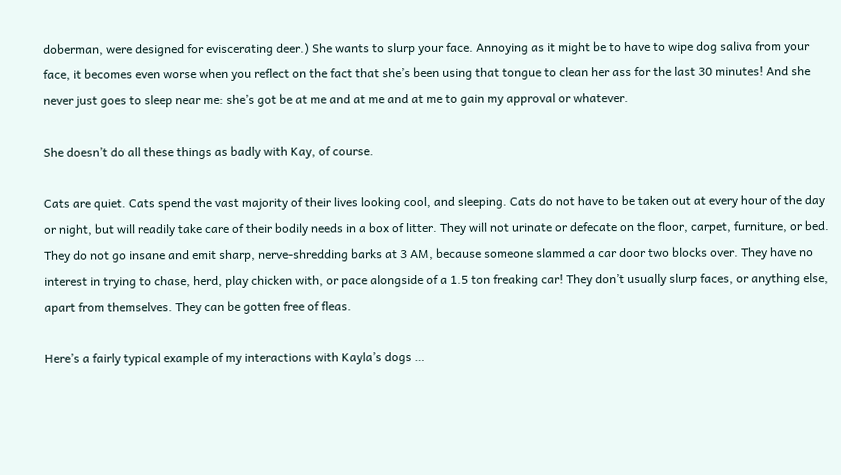doberman, were designed for eviscerating deer.) She wants to slurp your face. Annoying as it might be to have to wipe dog saliva from your face, it becomes even worse when you reflect on the fact that she’s been using that tongue to clean her ass for the last 30 minutes! And she never just goes to sleep near me: she’s got be at me and at me and at me to gain my approval or whatever.

She doesn’t do all these things as badly with Kay, of course.

Cats are quiet. Cats spend the vast majority of their lives looking cool, and sleeping. Cats do not have to be taken out at every hour of the day or night, but will readily take care of their bodily needs in a box of litter. They will not urinate or defecate on the floor, carpet, furniture, or bed. They do not go insane and emit sharp, nerve-shredding barks at 3 AM, because someone slammed a car door two blocks over. They have no interest in trying to chase, herd, play chicken with, or pace alongside of a 1.5 ton freaking car! They don’t usually slurp faces, or anything else, apart from themselves. They can be gotten free of fleas.

Here’s a fairly typical example of my interactions with Kayla’s dogs …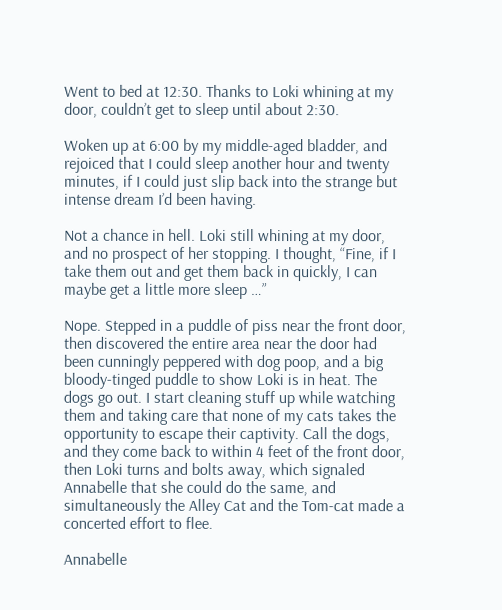Went to bed at 12:30. Thanks to Loki whining at my door, couldn’t get to sleep until about 2:30.

Woken up at 6:00 by my middle-aged bladder, and rejoiced that I could sleep another hour and twenty minutes, if I could just slip back into the strange but intense dream I’d been having.

Not a chance in hell. Loki still whining at my door, and no prospect of her stopping. I thought, “Fine, if I take them out and get them back in quickly, I can maybe get a little more sleep …”

Nope. Stepped in a puddle of piss near the front door, then discovered the entire area near the door had been cunningly peppered with dog poop, and a big bloody-tinged puddle to show Loki is in heat. The dogs go out. I start cleaning stuff up while watching them and taking care that none of my cats takes the opportunity to escape their captivity. Call the dogs, and they come back to within 4 feet of the front door, then Loki turns and bolts away, which signaled Annabelle that she could do the same, and simultaneously the Alley Cat and the Tom-cat made a concerted effort to flee.

Annabelle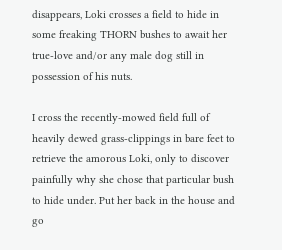disappears, Loki crosses a field to hide in some freaking THORN bushes to await her true-love and/or any male dog still in possession of his nuts.

I cross the recently-mowed field full of heavily dewed grass-clippings in bare feet to retrieve the amorous Loki, only to discover painfully why she chose that particular bush to hide under. Put her back in the house and go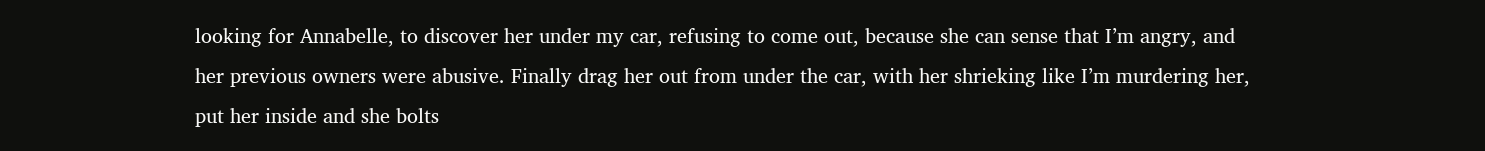looking for Annabelle, to discover her under my car, refusing to come out, because she can sense that I’m angry, and her previous owners were abusive. Finally drag her out from under the car, with her shrieking like I’m murdering her, put her inside and she bolts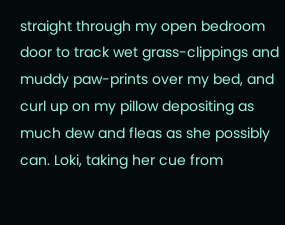straight through my open bedroom door to track wet grass-clippings and muddy paw-prints over my bed, and curl up on my pillow depositing as much dew and fleas as she possibly can. Loki, taking her cue from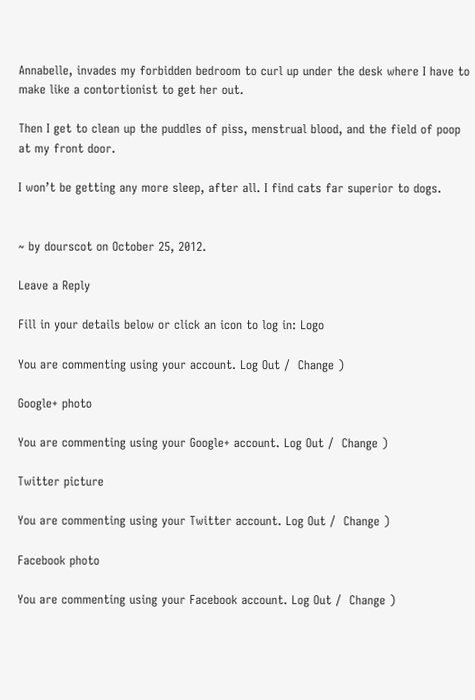Annabelle, invades my forbidden bedroom to curl up under the desk where I have to make like a contortionist to get her out.

Then I get to clean up the puddles of piss, menstrual blood, and the field of poop at my front door.

I won’t be getting any more sleep, after all. I find cats far superior to dogs.


~ by dourscot on October 25, 2012.

Leave a Reply

Fill in your details below or click an icon to log in: Logo

You are commenting using your account. Log Out /  Change )

Google+ photo

You are commenting using your Google+ account. Log Out /  Change )

Twitter picture

You are commenting using your Twitter account. Log Out /  Change )

Facebook photo

You are commenting using your Facebook account. Log Out /  Change )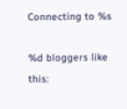Connecting to %s

%d bloggers like this: